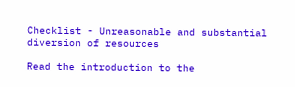Checklist - Unreasonable and substantial diversion of resources

Read the introduction to the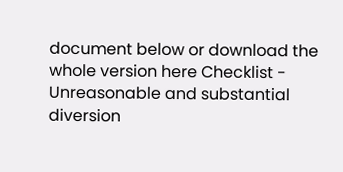document below or download the whole version here Checklist - Unreasonable and substantial diversion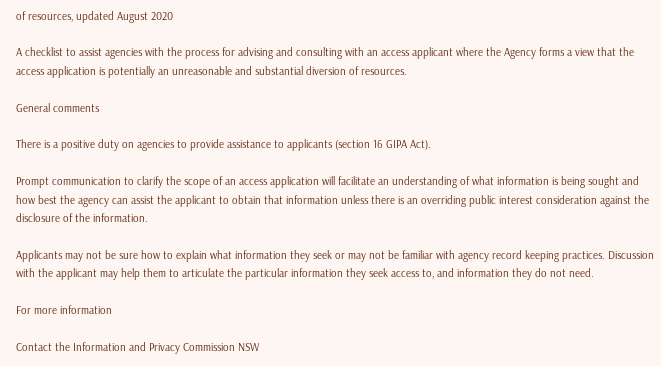of resources, updated August 2020

A checklist to assist agencies with the process for advising and consulting with an access applicant where the Agency forms a view that the access application is potentially an unreasonable and substantial diversion of resources.

General comments

There is a positive duty on agencies to provide assistance to applicants (section 16 GIPA Act).

Prompt communication to clarify the scope of an access application will facilitate an understanding of what information is being sought and how best the agency can assist the applicant to obtain that information unless there is an overriding public interest consideration against the disclosure of the information.

Applicants may not be sure how to explain what information they seek or may not be familiar with agency record keeping practices. Discussion with the applicant may help them to articulate the particular information they seek access to, and information they do not need.

For more information

Contact the Information and Privacy Commission NSW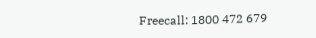Freecall: 1800 472 679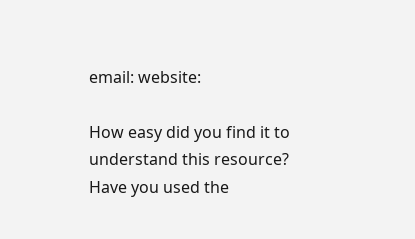email: website:

How easy did you find it to understand this resource?
Have you used the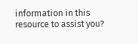information in this resource to assist you?